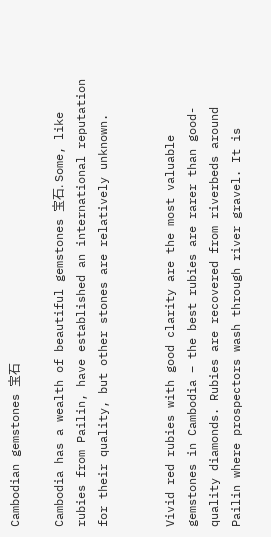Cambodian gemstones 宝石

Cambodia has a wealth of beautiful gemstones 宝石. Some, like rubies from Pailin, have established an international reputation for their quality, but other stones are relatively unknown.


Vivid red rubies with good clarity are the most valuable gemstones in Cambodia – the best rubies are rarer than good-quality diamonds. Rubies are recovered from riverbeds around Pailin where prospectors wash through river gravel. It is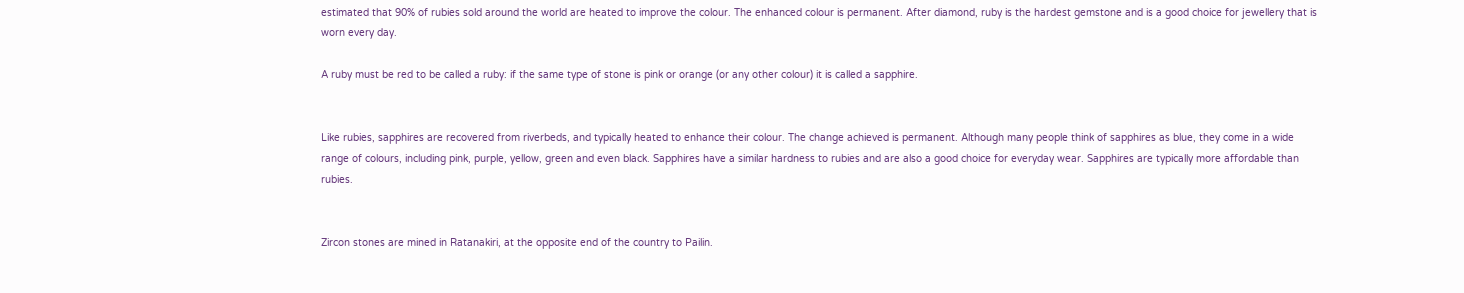estimated that 90% of rubies sold around the world are heated to improve the colour. The enhanced colour is permanent. After diamond, ruby is the hardest gemstone and is a good choice for jewellery that is worn every day.

A ruby must be red to be called a ruby: if the same type of stone is pink or orange (or any other colour) it is called a sapphire.


Like rubies, sapphires are recovered from riverbeds, and typically heated to enhance their colour. The change achieved is permanent. Although many people think of sapphires as blue, they come in a wide range of colours, including pink, purple, yellow, green and even black. Sapphires have a similar hardness to rubies and are also a good choice for everyday wear. Sapphires are typically more affordable than rubies.


Zircon stones are mined in Ratanakiri, at the opposite end of the country to Pailin.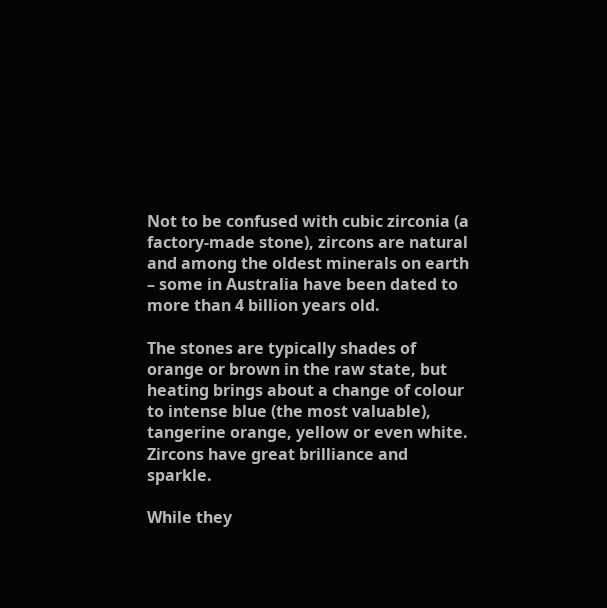Not to be confused with cubic zirconia (a factory-made stone), zircons are natural and among the oldest minerals on earth – some in Australia have been dated to more than 4 billion years old.

The stones are typically shades of orange or brown in the raw state, but heating brings about a change of colour to intense blue (the most valuable), tangerine orange, yellow or even white. Zircons have great brilliance and sparkle.

While they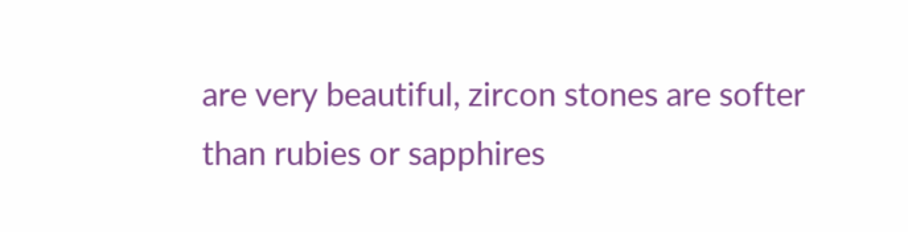are very beautiful, zircon stones are softer than rubies or sapphires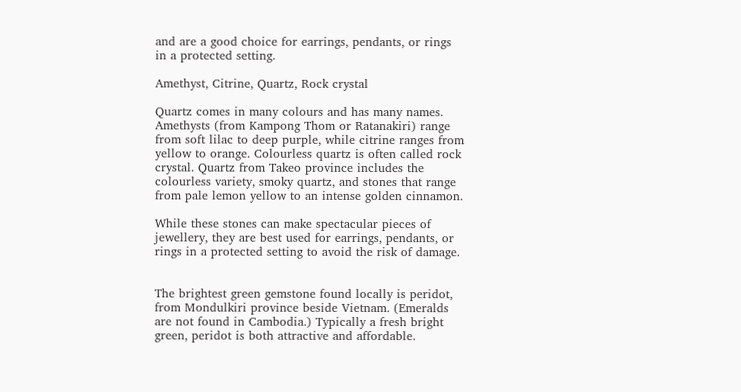and are a good choice for earrings, pendants, or rings in a protected setting.

Amethyst, Citrine, Quartz, Rock crystal

Quartz comes in many colours and has many names. Amethysts (from Kampong Thom or Ratanakiri) range from soft lilac to deep purple, while citrine ranges from yellow to orange. Colourless quartz is often called rock crystal. Quartz from Takeo province includes the colourless variety, smoky quartz, and stones that range from pale lemon yellow to an intense golden cinnamon.

While these stones can make spectacular pieces of jewellery, they are best used for earrings, pendants, or rings in a protected setting to avoid the risk of damage.


The brightest green gemstone found locally is peridot, from Mondulkiri province beside Vietnam. (Emeralds are not found in Cambodia.) Typically a fresh bright green, peridot is both attractive and affordable.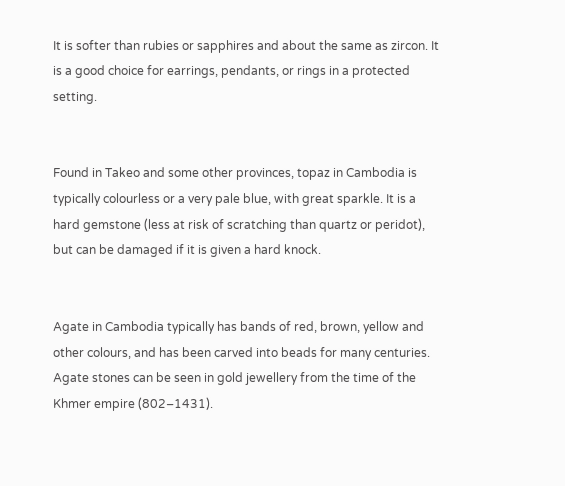It is softer than rubies or sapphires and about the same as zircon. It is a good choice for earrings, pendants, or rings in a protected setting.


Found in Takeo and some other provinces, topaz in Cambodia is typically colourless or a very pale blue, with great sparkle. It is a hard gemstone (less at risk of scratching than quartz or peridot), but can be damaged if it is given a hard knock.


Agate in Cambodia typically has bands of red, brown, yellow and other colours, and has been carved into beads for many centuries. Agate stones can be seen in gold jewellery from the time of the Khmer empire (802–1431).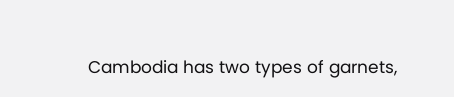Cambodia has two types of garnets,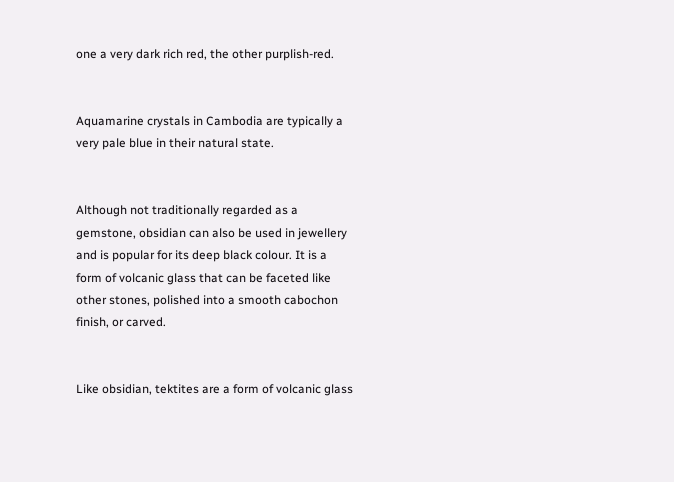one a very dark rich red, the other purplish-red.


Aquamarine crystals in Cambodia are typically a very pale blue in their natural state.


Although not traditionally regarded as a gemstone, obsidian can also be used in jewellery and is popular for its deep black colour. It is a form of volcanic glass that can be faceted like other stones, polished into a smooth cabochon finish, or carved.


Like obsidian, tektites are a form of volcanic glass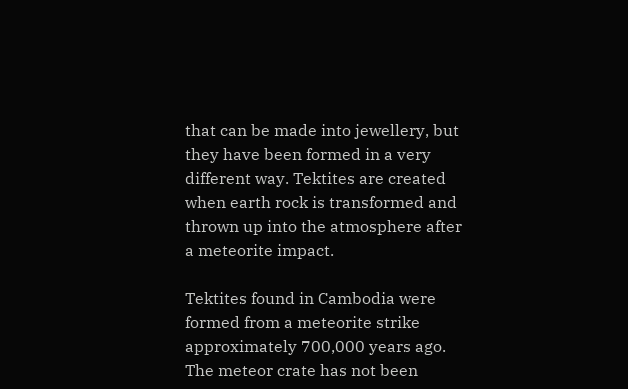that can be made into jewellery, but they have been formed in a very different way. Tektites are created when earth rock is transformed and thrown up into the atmosphere after a meteorite impact.

Tektites found in Cambodia were formed from a meteorite strike approximately 700,000 years ago. The meteor crate has not been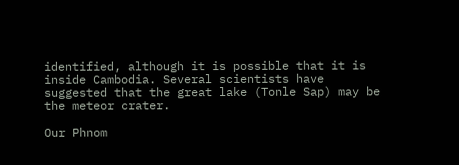identified, although it is possible that it is inside Cambodia. Several scientists have suggested that the great lake (Tonle Sap) may be the meteor crater.

Our Phnom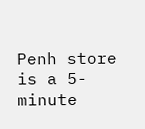Penh store is a 5-minute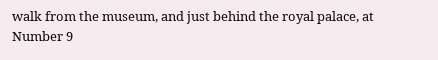walk from the museum, and just behind the royal palace, at Number 9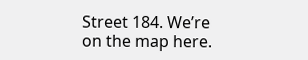Street 184. We’re on the map here.